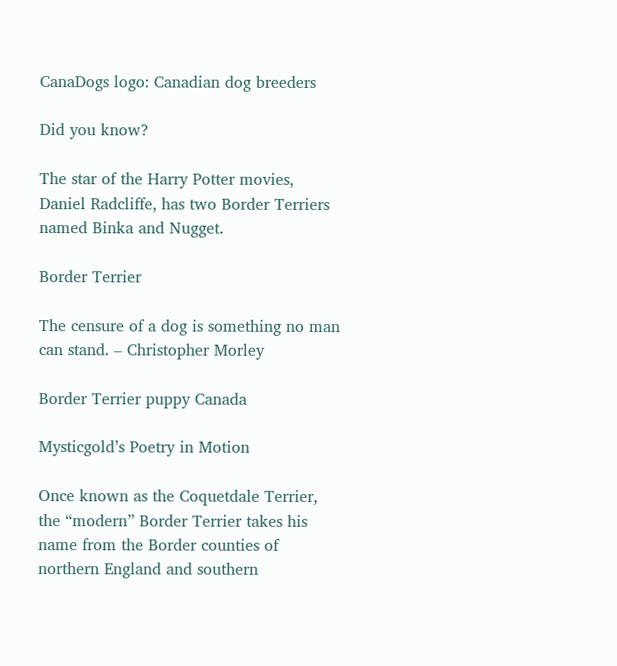CanaDogs logo: Canadian dog breeders

Did you know?

The star of the Harry Potter movies, Daniel Radcliffe, has two Border Terriers named Binka and Nugget.

Border Terrier

The censure of a dog is something no man can stand. – Christopher Morley

Border Terrier puppy Canada

Mysticgold’s Poetry in Motion

Once known as the Coquetdale Terrier, the “modern” Border Terrier takes his name from the Border counties of northern England and southern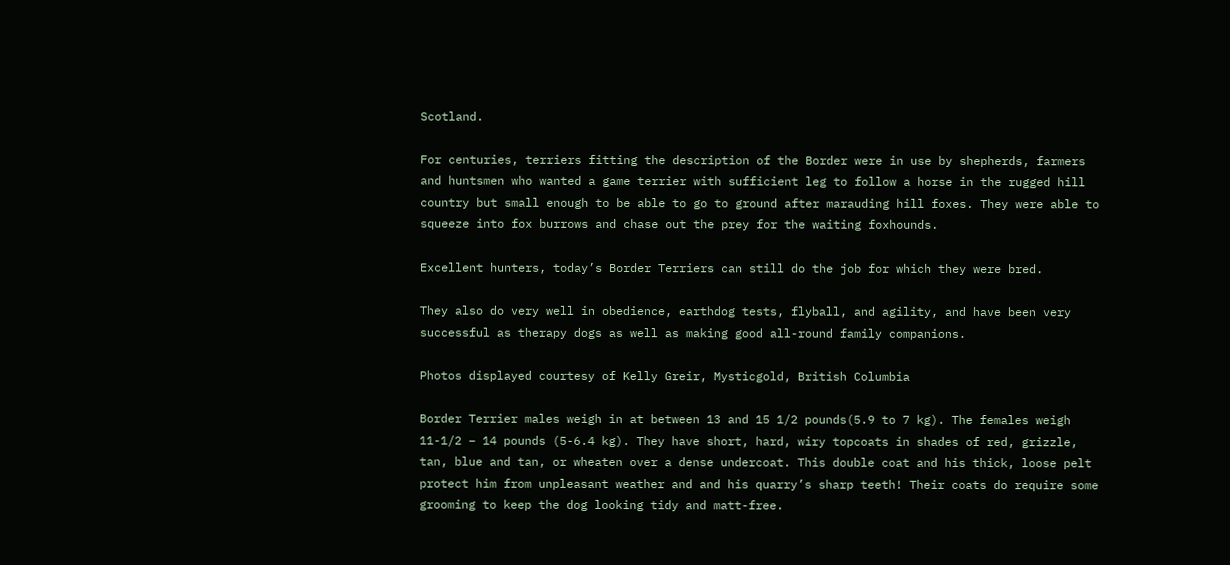Scotland.

For centuries, terriers fitting the description of the Border were in use by shepherds, farmers and huntsmen who wanted a game terrier with sufficient leg to follow a horse in the rugged hill country but small enough to be able to go to ground after marauding hill foxes. They were able to squeeze into fox burrows and chase out the prey for the waiting foxhounds.

Excellent hunters, today’s Border Terriers can still do the job for which they were bred.

They also do very well in obedience, earthdog tests, flyball, and agility, and have been very successful as therapy dogs as well as making good all-round family companions.

Photos displayed courtesy of Kelly Greir, Mysticgold, British Columbia

Border Terrier males weigh in at between 13 and 15 1/2 pounds(5.9 to 7 kg). The females weigh 11-1/2 – 14 pounds (5-6.4 kg). They have short, hard, wiry topcoats in shades of red, grizzle, tan, blue and tan, or wheaten over a dense undercoat. This double coat and his thick, loose pelt protect him from unpleasant weather and and his quarry’s sharp teeth! Their coats do require some grooming to keep the dog looking tidy and matt-free.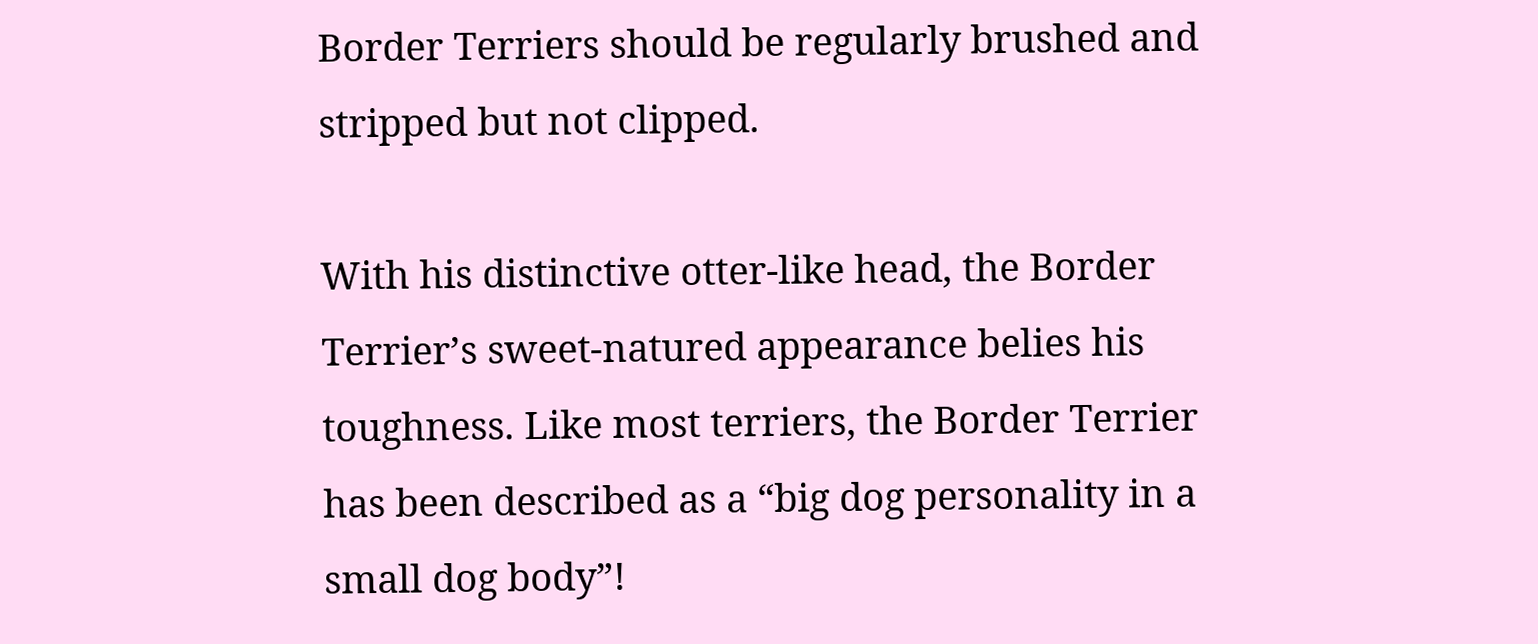Border Terriers should be regularly brushed and stripped but not clipped.

With his distinctive otter-like head, the Border Terrier’s sweet-natured appearance belies his toughness. Like most terriers, the Border Terrier has been described as a “big dog personality in a small dog body”!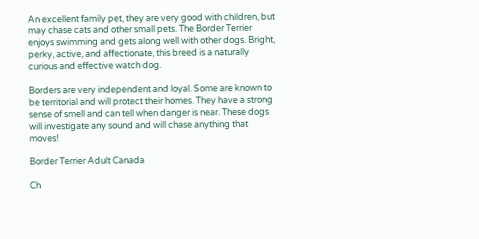An excellent family pet, they are very good with children, but may chase cats and other small pets. The Border Terrier enjoys swimming and gets along well with other dogs. Bright, perky, active, and affectionate, this breed is a naturally curious and effective watch dog.

Borders are very independent and loyal. Some are known to be territorial and will protect their homes. They have a strong sense of smell and can tell when danger is near. These dogs will investigate any sound and will chase anything that moves!

Border Terrier Adult Canada

Ch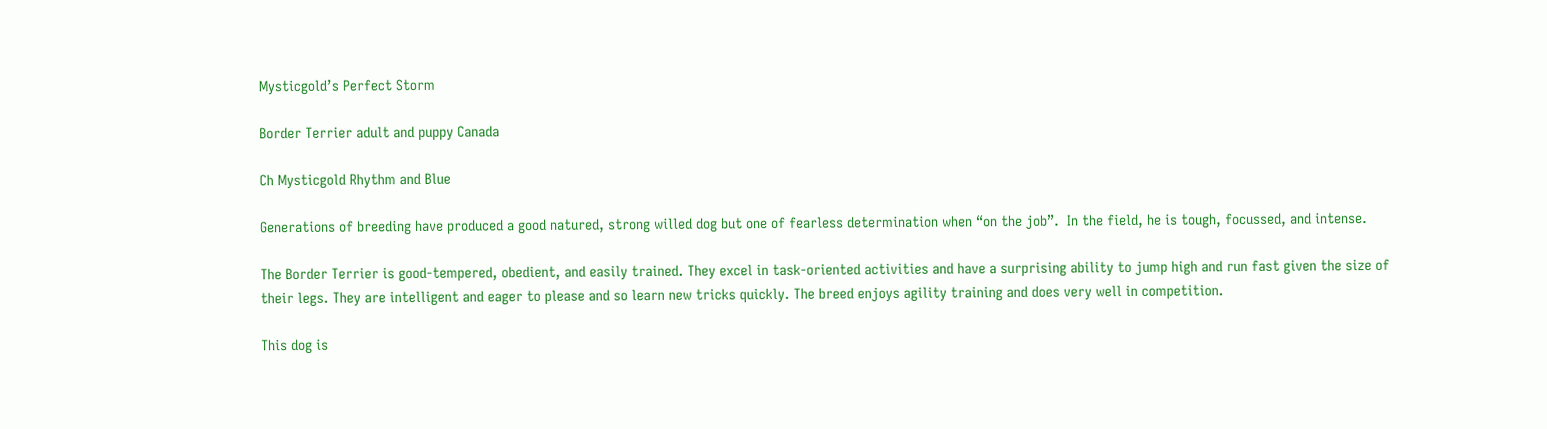Mysticgold’s Perfect Storm

Border Terrier adult and puppy Canada

Ch Mysticgold Rhythm and Blue

Generations of breeding have produced a good natured, strong willed dog but one of fearless determination when “on the job”.  In the field, he is tough, focussed, and intense.

The Border Terrier is good-tempered, obedient, and easily trained. They excel in task-oriented activities and have a surprising ability to jump high and run fast given the size of their legs. They are intelligent and eager to please and so learn new tricks quickly. The breed enjoys agility training and does very well in competition.

This dog is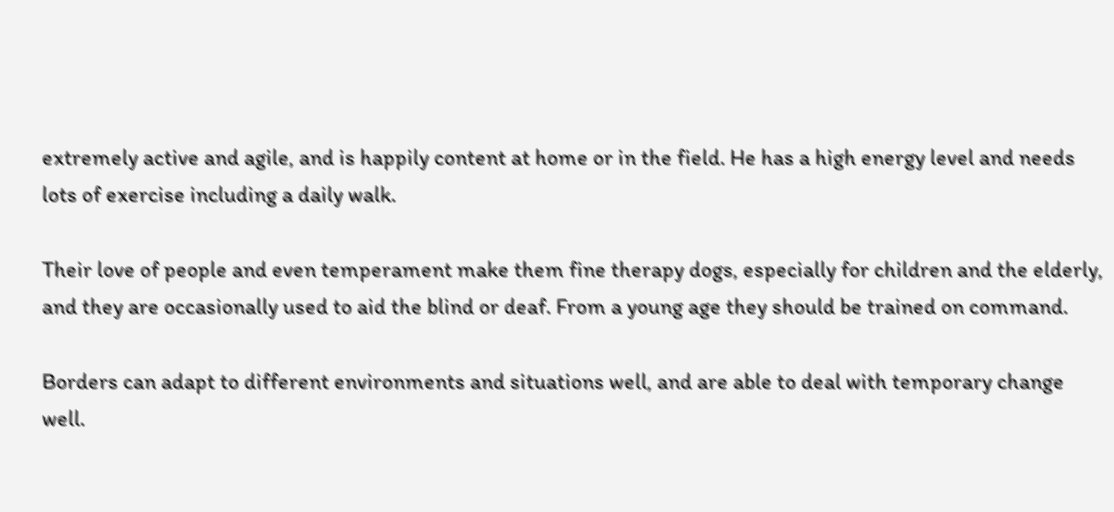extremely active and agile, and is happily content at home or in the field. He has a high energy level and needs lots of exercise including a daily walk.

Their love of people and even temperament make them fine therapy dogs, especially for children and the elderly, and they are occasionally used to aid the blind or deaf. From a young age they should be trained on command.

Borders can adapt to different environments and situations well, and are able to deal with temporary change well.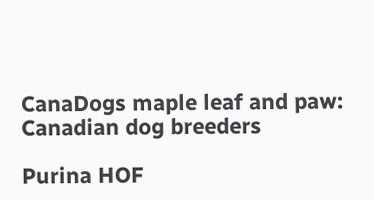CanaDogs maple leaf and paw: Canadian dog breeders

Purina HOF